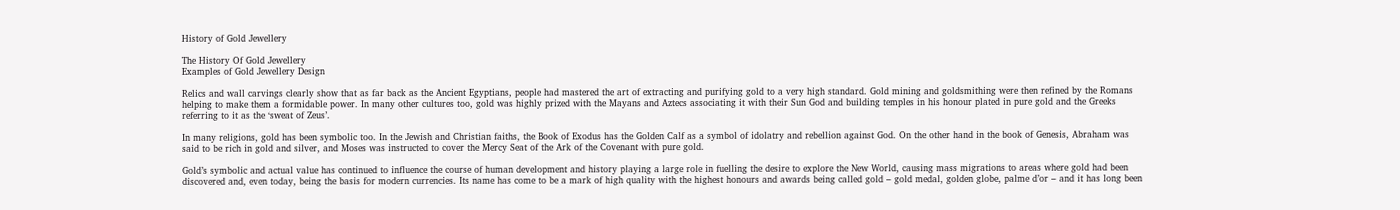History of Gold Jewellery

The History Of Gold Jewellery
Examples of Gold Jewellery Design

Relics and wall carvings clearly show that as far back as the Ancient Egyptians, people had mastered the art of extracting and purifying gold to a very high standard. Gold mining and goldsmithing were then refined by the Romans helping to make them a formidable power. In many other cultures too, gold was highly prized with the Mayans and Aztecs associating it with their Sun God and building temples in his honour plated in pure gold and the Greeks referring to it as the ‘sweat of Zeus’.

In many religions, gold has been symbolic too. In the Jewish and Christian faiths, the Book of Exodus has the Golden Calf as a symbol of idolatry and rebellion against God. On the other hand in the book of Genesis, Abraham was said to be rich in gold and silver, and Moses was instructed to cover the Mercy Seat of the Ark of the Covenant with pure gold.

Gold’s symbolic and actual value has continued to influence the course of human development and history playing a large role in fuelling the desire to explore the New World, causing mass migrations to areas where gold had been discovered and, even today, being the basis for modern currencies. Its name has come to be a mark of high quality with the highest honours and awards being called gold – gold medal, golden globe, palme d’or – and it has long been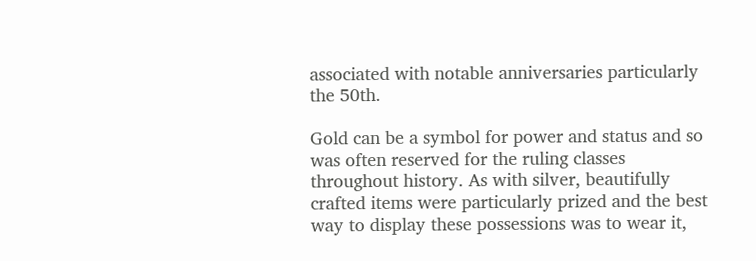associated with notable anniversaries particularly the 50th.

Gold can be a symbol for power and status and so was often reserved for the ruling classes throughout history. As with silver, beautifully crafted items were particularly prized and the best way to display these possessions was to wear it,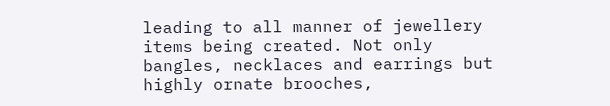leading to all manner of jewellery items being created. Not only bangles, necklaces and earrings but highly ornate brooches,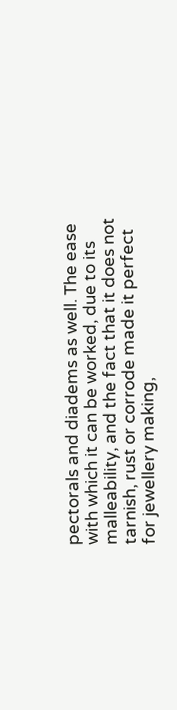pectorals and diadems as well. The ease with which it can be worked, due to its malleability, and the fact that it does not tarnish, rust or corrode made it perfect for jewellery making,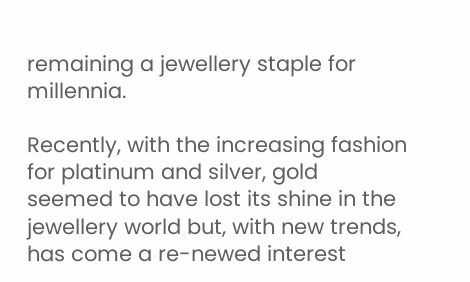remaining a jewellery staple for millennia.

Recently, with the increasing fashion for platinum and silver, gold seemed to have lost its shine in the jewellery world but, with new trends, has come a re-newed interest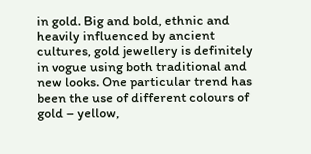in gold. Big and bold, ethnic and heavily influenced by ancient cultures, gold jewellery is definitely in vogue using both traditional and new looks. One particular trend has been the use of different colours of gold – yellow,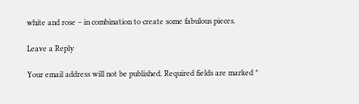white and rose – in combination to create some fabulous pieces.

Leave a Reply

Your email address will not be published. Required fields are marked *